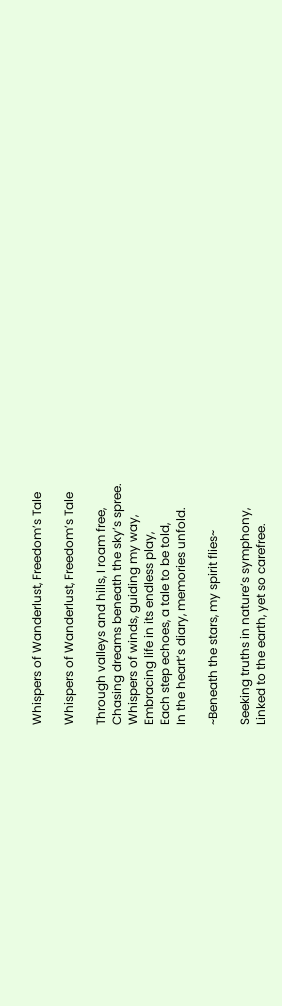Whispers of Wanderlust, Freedom’s Tale

Whispers of Wanderlust, Freedom’s Tale

Through valleys and hills, I roam free,
Chasing dreams beneath the sky’s spree.
Whispers of winds, guiding my way,
Embracing life in its endless play,
Each step echoes, a tale to be told,
In the heart’s diary, memories unfold.

~Beneath the stars, my spirit flies~

Seeking truths in nature’s symphony,
Linked to the earth, yet so carefree.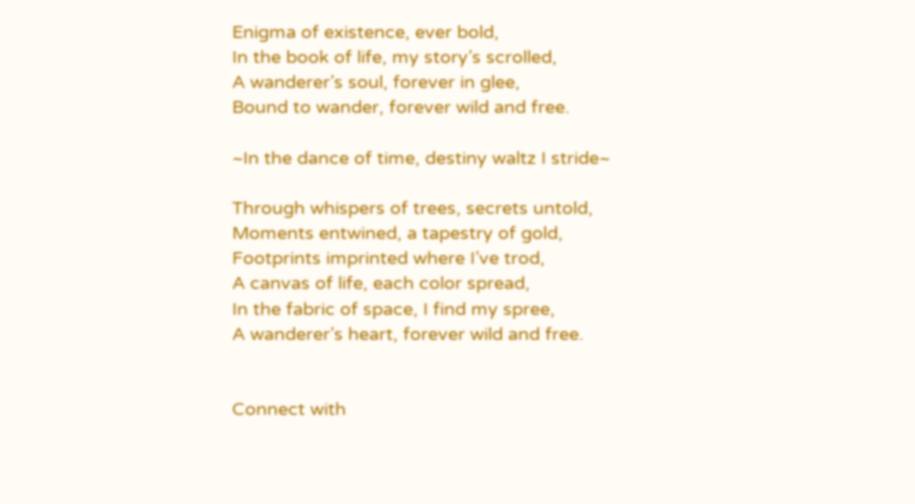Enigma of existence, ever bold,
In the book of life, my story’s scrolled,
A wanderer’s soul, forever in glee,
Bound to wander, forever wild and free.

~In the dance of time, destiny waltz I stride~

Through whispers of trees, secrets untold,
Moments entwined, a tapestry of gold,
Footprints imprinted where I’ve trod,
A canvas of life, each color spread,
In the fabric of space, I find my spree,
A wanderer’s heart, forever wild and free.


Connect with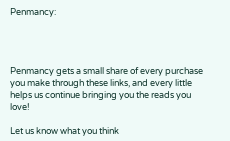Penmancy:




Penmancy gets a small share of every purchase you make through these links, and every little helps us continue bringing you the reads you love!

Let us know what you think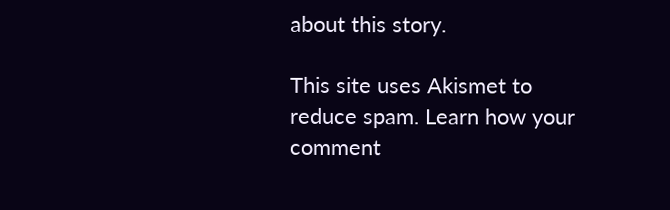about this story.

This site uses Akismet to reduce spam. Learn how your comment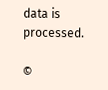data is processed.

©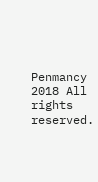Penmancy 2018 All rights reserved.